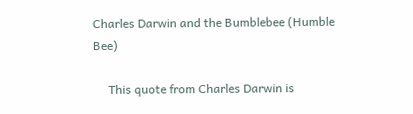Charles Darwin and the Bumblebee (Humble Bee)

     This quote from Charles Darwin is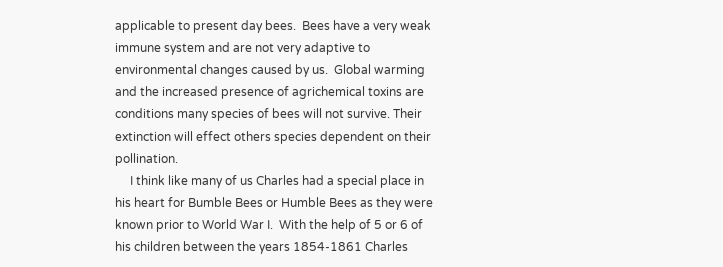applicable to present day bees.  Bees have a very weak immune system and are not very adaptive to environmental changes caused by us.  Global warming and the increased presence of agrichemical toxins are conditions many species of bees will not survive. Their extinction will effect others species dependent on their pollination.
     I think like many of us Charles had a special place in his heart for Bumble Bees or Humble Bees as they were known prior to World War I.  With the help of 5 or 6 of his children between the years 1854-1861 Charles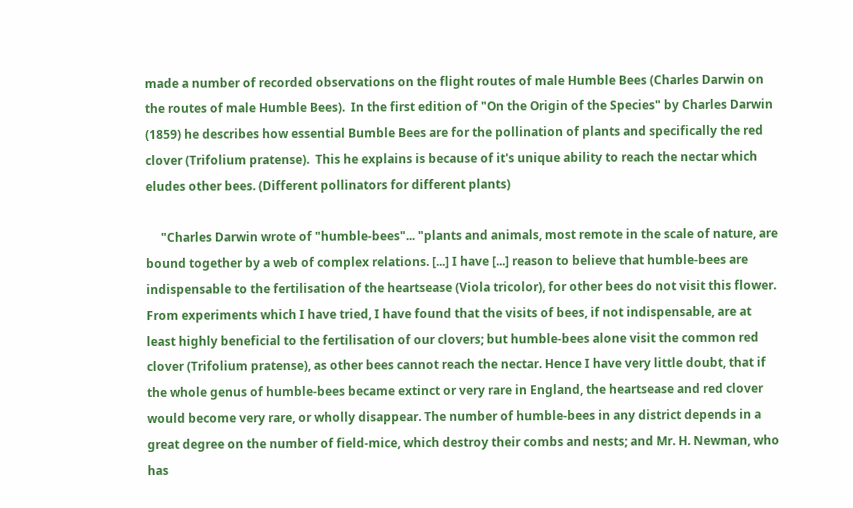made a number of recorded observations on the flight routes of male Humble Bees (Charles Darwin on the routes of male Humble Bees).  In the first edition of "On the Origin of the Species" by Charles Darwin (1859) he describes how essential Bumble Bees are for the pollination of plants and specifically the red clover (Trifolium pratense).  This he explains is because of it's unique ability to reach the nectar which eludes other bees. (Different pollinators for different plants)

     "Charles Darwin wrote of "humble-bees"... "plants and animals, most remote in the scale of nature, are bound together by a web of complex relations. [...] I have [...] reason to believe that humble-bees are indispensable to the fertilisation of the heartsease (Viola tricolor), for other bees do not visit this flower. From experiments which I have tried, I have found that the visits of bees, if not indispensable, are at least highly beneficial to the fertilisation of our clovers; but humble-bees alone visit the common red clover (Trifolium pratense), as other bees cannot reach the nectar. Hence I have very little doubt, that if the whole genus of humble-bees became extinct or very rare in England, the heartsease and red clover would become very rare, or wholly disappear. The number of humble-bees in any district depends in a great degree on the number of field-mice, which destroy their combs and nests; and Mr. H. Newman, who has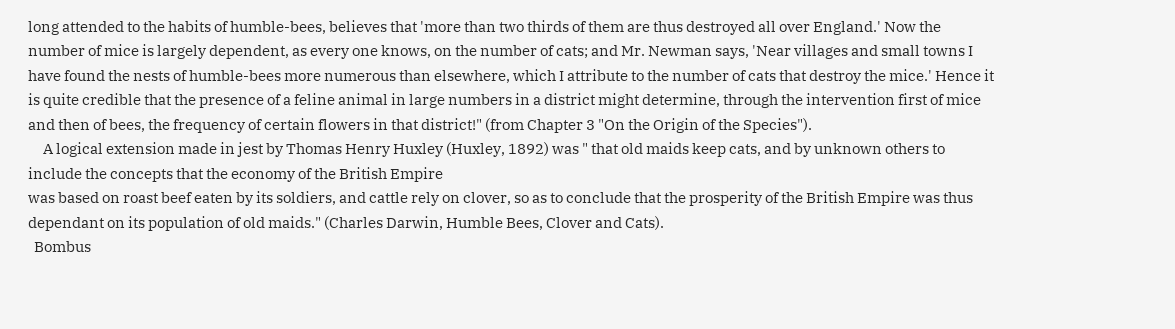long attended to the habits of humble-bees, believes that 'more than two thirds of them are thus destroyed all over England.' Now the number of mice is largely dependent, as every one knows, on the number of cats; and Mr. Newman says, 'Near villages and small towns I have found the nests of humble-bees more numerous than elsewhere, which I attribute to the number of cats that destroy the mice.' Hence it is quite credible that the presence of a feline animal in large numbers in a district might determine, through the intervention first of mice and then of bees, the frequency of certain flowers in that district!" (from Chapter 3 "On the Origin of the Species").
     A logical extension made in jest by Thomas Henry Huxley (Huxley, 1892) was " that old maids keep cats, and by unknown others to include the concepts that the economy of the British Empire
was based on roast beef eaten by its soldiers, and cattle rely on clover, so as to conclude that the prosperity of the British Empire was thus dependant on its population of old maids." (Charles Darwin, Humble Bees, Clover and Cats).
  Bombus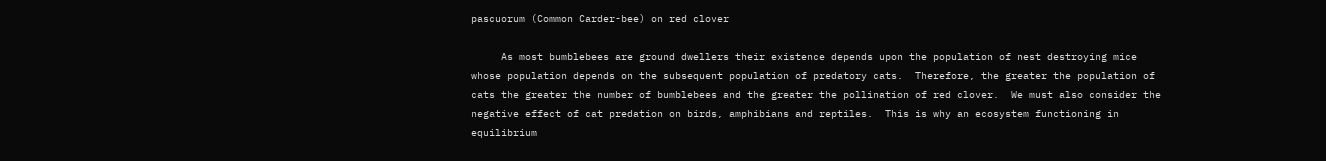pascuorum (Common Carder-bee) on red clover

     As most bumblebees are ground dwellers their existence depends upon the population of nest destroying mice whose population depends on the subsequent population of predatory cats.  Therefore, the greater the population of cats the greater the number of bumblebees and the greater the pollination of red clover.  We must also consider the negative effect of cat predation on birds, amphibians and reptiles.  This is why an ecosystem functioning in equilibrium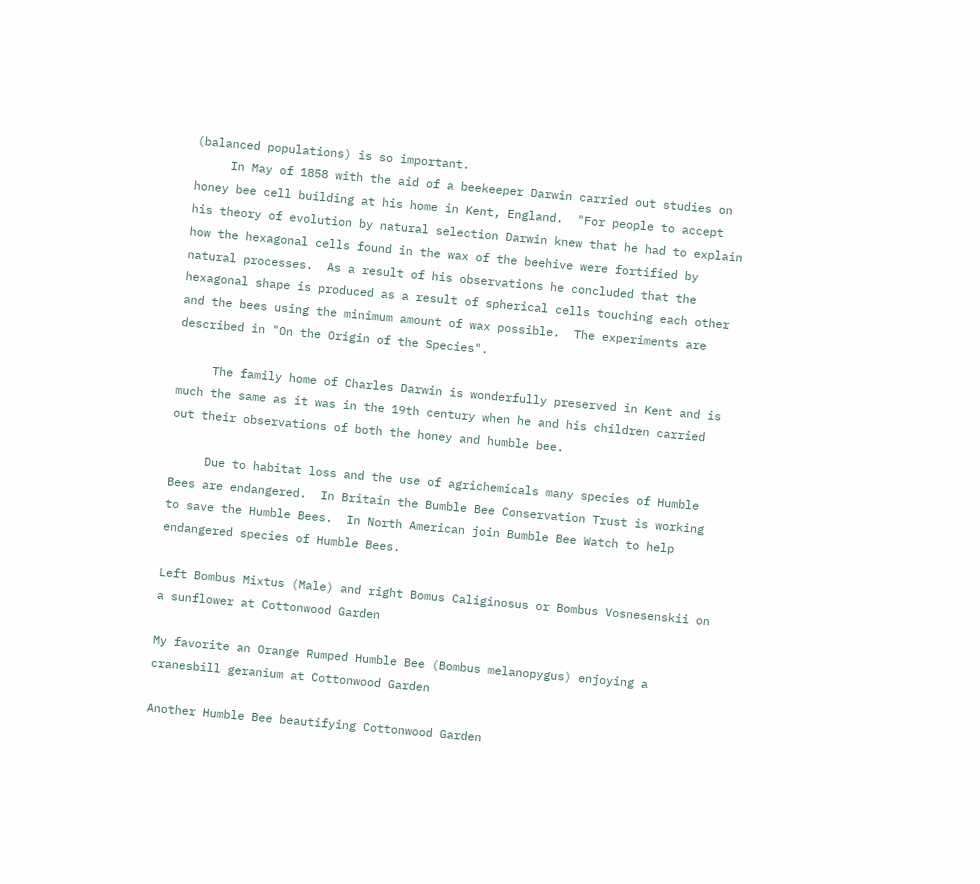(balanced populations) is so important.
     In May of 1858 with the aid of a beekeeper Darwin carried out studies on honey bee cell building at his home in Kent, England.  "For people to accept his theory of evolution by natural selection Darwin knew that he had to explain how the hexagonal cells found in the wax of the beehive were fortified by natural processes.  As a result of his observations he concluded that the hexagonal shape is produced as a result of spherical cells touching each other and the bees using the minimum amount of wax possible.  The experiments are described in "On the Origin of the Species".

     The family home of Charles Darwin is wonderfully preserved in Kent and is much the same as it was in the 19th century when he and his children carried out their observations of both the honey and humble bee.

     Due to habitat loss and the use of agrichemicals many species of Humble Bees are endangered.  In Britain the Bumble Bee Conservation Trust is working to save the Humble Bees.  In North American join Bumble Bee Watch to help endangered species of Humble Bees.

Left Bombus Mixtus (Male) and right Bomus Caliginosus or Bombus Vosnesenskii on a sunflower at Cottonwood Garden

My favorite an Orange Rumped Humble Bee (Bombus melanopygus) enjoying a cranesbill geranium at Cottonwood Garden

Another Humble Bee beautifying Cottonwood Garden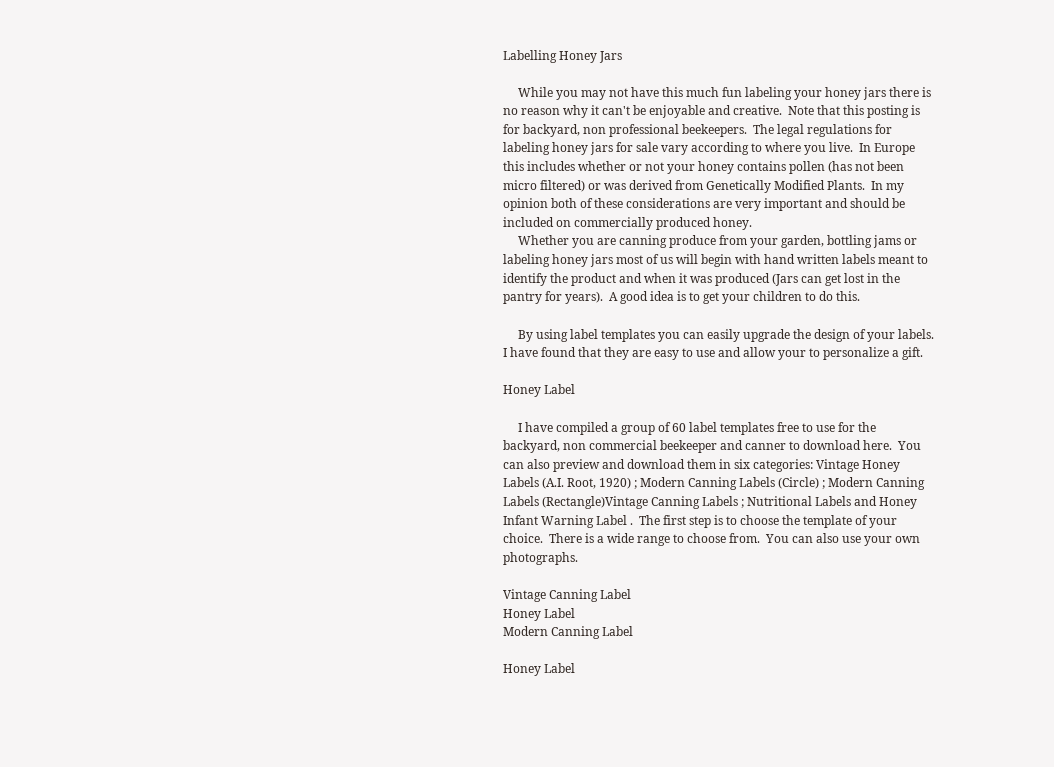Labelling Honey Jars

     While you may not have this much fun labeling your honey jars there is no reason why it can't be enjoyable and creative.  Note that this posting is for backyard, non professional beekeepers.  The legal regulations for labeling honey jars for sale vary according to where you live.  In Europe this includes whether or not your honey contains pollen (has not been micro filtered) or was derived from Genetically Modified Plants.  In my opinion both of these considerations are very important and should be included on commercially produced honey.
     Whether you are canning produce from your garden, bottling jams or labeling honey jars most of us will begin with hand written labels meant to identify the product and when it was produced (Jars can get lost in the pantry for years).  A good idea is to get your children to do this.

     By using label templates you can easily upgrade the design of your labels.  I have found that they are easy to use and allow your to personalize a gift.

Honey Label

     I have compiled a group of 60 label templates free to use for the backyard, non commercial beekeeper and canner to download here.  You can also preview and download them in six categories: Vintage Honey Labels (A.I. Root, 1920) ; Modern Canning Labels (Circle) ; Modern Canning Labels (Rectangle)Vintage Canning Labels ; Nutritional Labels and Honey Infant Warning Label .  The first step is to choose the template of your choice.  There is a wide range to choose from.  You can also use your own photographs.

Vintage Canning Label
Honey Label
Modern Canning Label

Honey Label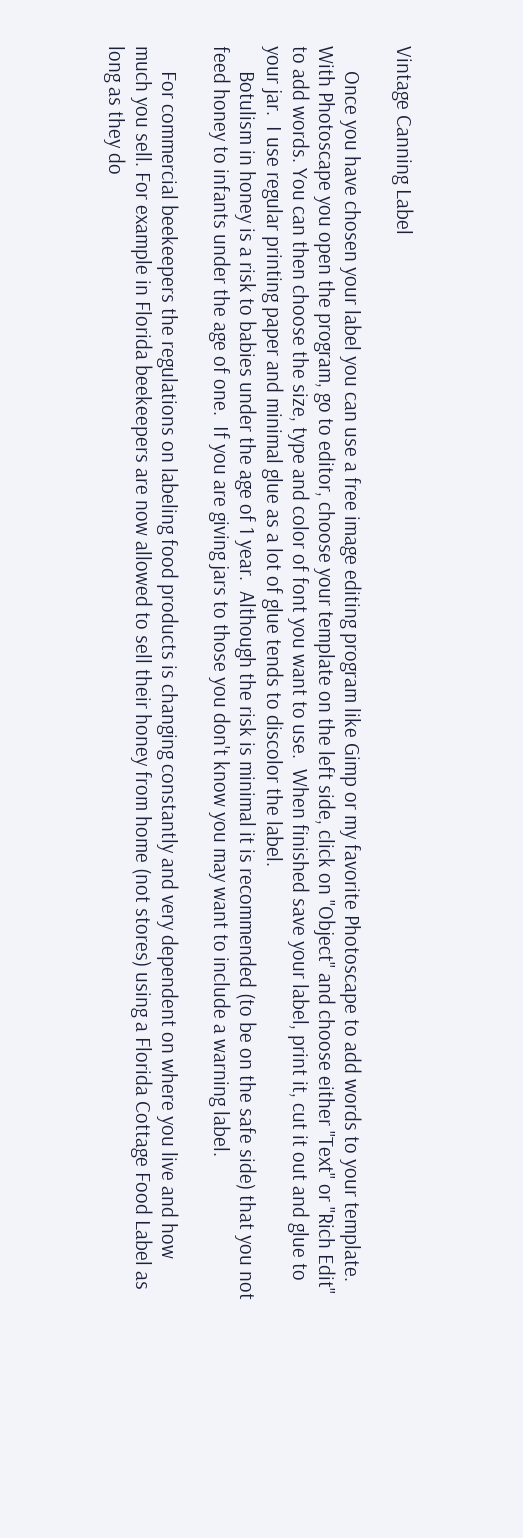Vintage Canning Label

     Once you have chosen your label you can use a free image editing program like Gimp or my favorite Photoscape to add words to your template.  With Photoscape you open the program, go to editor, choose your template on the left side, click on "Object" and choose either "Text" or "Rich Edit" to add words. You can then choose the size, type and color of font you want to use.  When finished save your label, print it, cut it out and glue to your jar.  I use regular printing paper and minimal glue as a lot of glue tends to discolor the label.
     Botulism in honey is a risk to babies under the age of 1 year.  Although the risk is minimal it is recommended (to be on the safe side) that you not feed honey to infants under the age of one.  If you are giving jars to those you don't know you may want to include a warning label.

     For commercial beekeepers the regulations on labeling food products is changing constantly and very dependent on where you live and how much you sell. For example in Florida beekeepers are now allowed to sell their honey from home (not stores) using a Florida Cottage Food Label as long as they do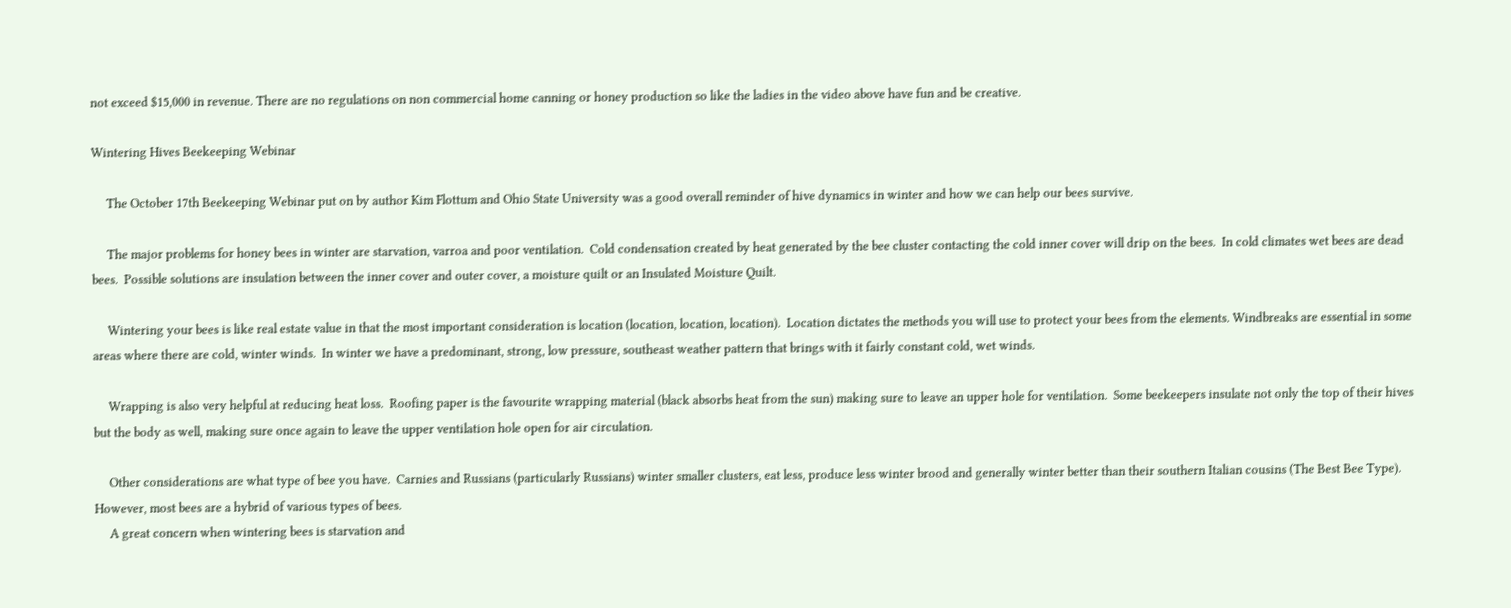not exceed $15,000 in revenue. There are no regulations on non commercial home canning or honey production so like the ladies in the video above have fun and be creative.

Wintering Hives Beekeeping Webinar

     The October 17th Beekeeping Webinar put on by author Kim Flottum and Ohio State University was a good overall reminder of hive dynamics in winter and how we can help our bees survive.

     The major problems for honey bees in winter are starvation, varroa and poor ventilation.  Cold condensation created by heat generated by the bee cluster contacting the cold inner cover will drip on the bees.  In cold climates wet bees are dead bees.  Possible solutions are insulation between the inner cover and outer cover, a moisture quilt or an Insulated Moisture Quilt.

     Wintering your bees is like real estate value in that the most important consideration is location (location, location, location).  Location dictates the methods you will use to protect your bees from the elements. Windbreaks are essential in some areas where there are cold, winter winds.  In winter we have a predominant, strong, low pressure, southeast weather pattern that brings with it fairly constant cold, wet winds.

     Wrapping is also very helpful at reducing heat loss.  Roofing paper is the favourite wrapping material (black absorbs heat from the sun) making sure to leave an upper hole for ventilation.  Some beekeepers insulate not only the top of their hives but the body as well, making sure once again to leave the upper ventilation hole open for air circulation.

     Other considerations are what type of bee you have.  Carnies and Russians (particularly Russians) winter smaller clusters, eat less, produce less winter brood and generally winter better than their southern Italian cousins (The Best Bee Type).  However, most bees are a hybrid of various types of bees.
     A great concern when wintering bees is starvation and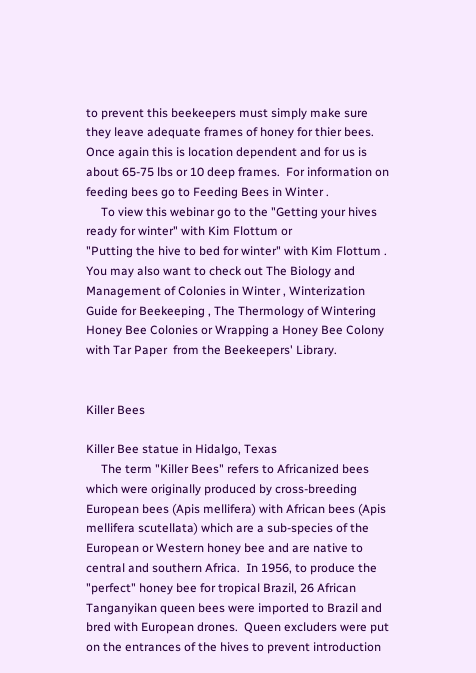to prevent this beekeepers must simply make sure they leave adequate frames of honey for thier bees.  Once again this is location dependent and for us is about 65-75 lbs or 10 deep frames.  For information on feeding bees go to Feeding Bees in Winter .
     To view this webinar go to the "Getting your hives ready for winter" with Kim Flottum or
"Putting the hive to bed for winter" with Kim Flottum .  You may also want to check out The Biology and Management of Colonies in Winter , Winterization Guide for Beekeeping , The Thermology of Wintering Honey Bee Colonies or Wrapping a Honey Bee Colony with Tar Paper  from the Beekeepers' Library.


Killer Bees

Killer Bee statue in Hidalgo, Texas
     The term "Killer Bees" refers to Africanized bees which were originally produced by cross-breeding European bees (Apis mellifera) with African bees (Apis mellifera scutellata) which are a sub-species of the European or Western honey bee and are native to central and southern Africa.  In 1956, to produce the "perfect" honey bee for tropical Brazil, 26 African Tanganyikan queen bees were imported to Brazil and bred with European drones.  Queen excluders were put on the entrances of the hives to prevent introduction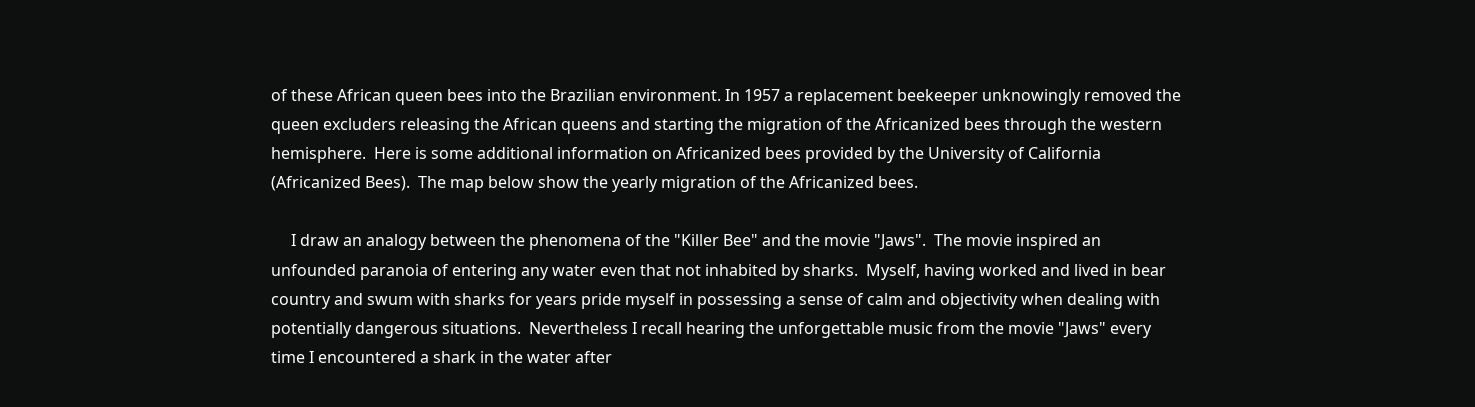of these African queen bees into the Brazilian environment. In 1957 a replacement beekeeper unknowingly removed the queen excluders releasing the African queens and starting the migration of the Africanized bees through the western hemisphere.  Here is some additional information on Africanized bees provided by the University of California (Africanized Bees).  The map below show the yearly migration of the Africanized bees.

     I draw an analogy between the phenomena of the "Killer Bee" and the movie "Jaws".  The movie inspired an unfounded paranoia of entering any water even that not inhabited by sharks.  Myself, having worked and lived in bear country and swum with sharks for years pride myself in possessing a sense of calm and objectivity when dealing with potentially dangerous situations.  Nevertheless I recall hearing the unforgettable music from the movie "Jaws" every time I encountered a shark in the water after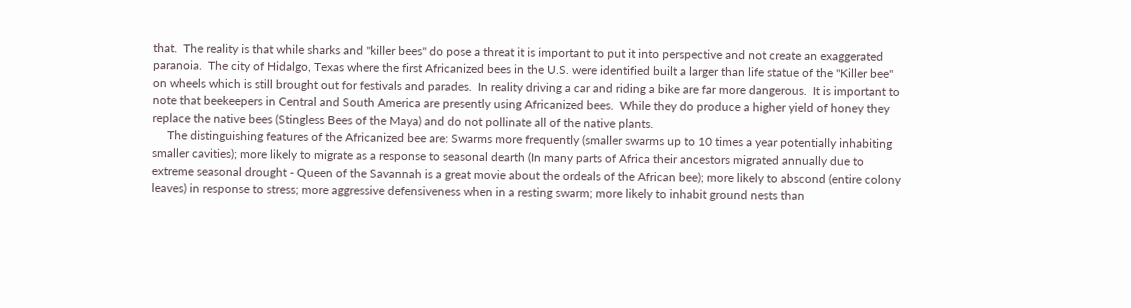that.  The reality is that while sharks and "killer bees" do pose a threat it is important to put it into perspective and not create an exaggerated paranoia.  The city of Hidalgo, Texas where the first Africanized bees in the U.S. were identified built a larger than life statue of the "Killer bee" on wheels which is still brought out for festivals and parades.  In reality driving a car and riding a bike are far more dangerous.  It is important to note that beekeepers in Central and South America are presently using Africanized bees.  While they do produce a higher yield of honey they replace the native bees (Stingless Bees of the Maya) and do not pollinate all of the native plants.
     The distinguishing features of the Africanized bee are: Swarms more frequently (smaller swarms up to 10 times a year potentially inhabiting smaller cavities); more likely to migrate as a response to seasonal dearth (In many parts of Africa their ancestors migrated annually due to extreme seasonal drought - Queen of the Savannah is a great movie about the ordeals of the African bee); more likely to abscond (entire colony leaves) in response to stress; more aggressive defensiveness when in a resting swarm; more likely to inhabit ground nests than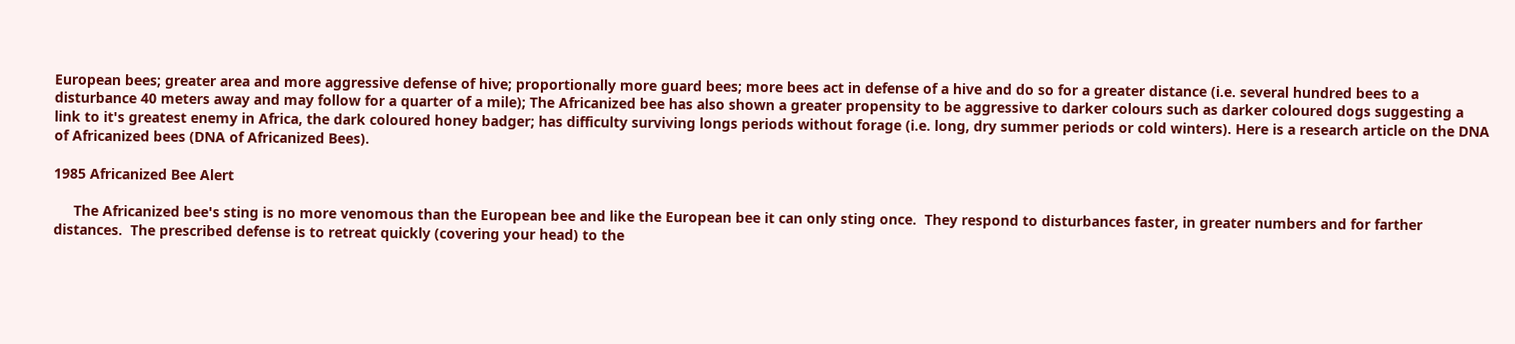European bees; greater area and more aggressive defense of hive; proportionally more guard bees; more bees act in defense of a hive and do so for a greater distance (i.e. several hundred bees to a disturbance 40 meters away and may follow for a quarter of a mile); The Africanized bee has also shown a greater propensity to be aggressive to darker colours such as darker coloured dogs suggesting a link to it's greatest enemy in Africa, the dark coloured honey badger; has difficulty surviving longs periods without forage (i.e. long, dry summer periods or cold winters). Here is a research article on the DNA of Africanized bees (DNA of Africanized Bees).

1985 Africanized Bee Alert

     The Africanized bee's sting is no more venomous than the European bee and like the European bee it can only sting once.  They respond to disturbances faster, in greater numbers and for farther distances.  The prescribed defense is to retreat quickly (covering your head) to the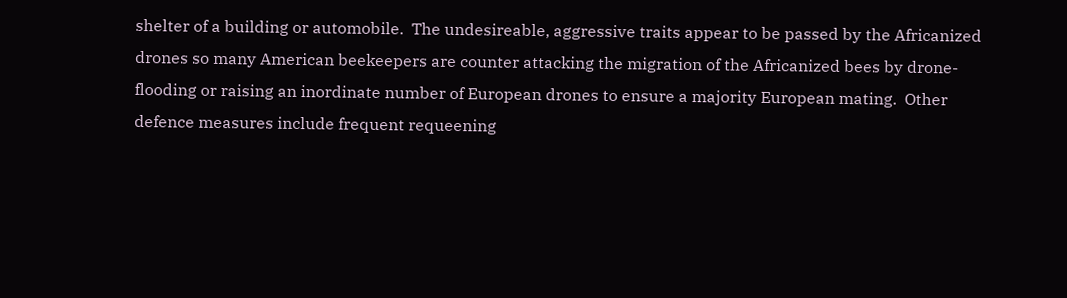shelter of a building or automobile.  The undesireable, aggressive traits appear to be passed by the Africanized drones so many American beekeepers are counter attacking the migration of the Africanized bees by drone-flooding or raising an inordinate number of European drones to ensure a majority European mating.  Other defence measures include frequent requeening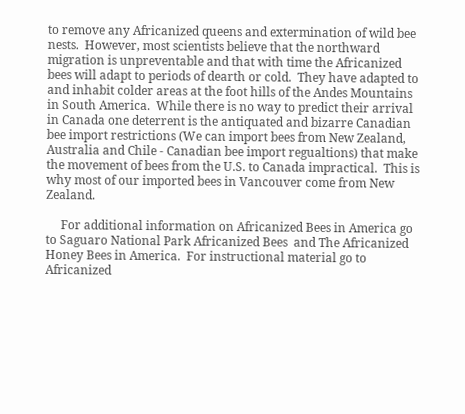to remove any Africanized queens and extermination of wild bee nests.  However, most scientists believe that the northward migration is unpreventable and that with time the Africanized bees will adapt to periods of dearth or cold.  They have adapted to and inhabit colder areas at the foot hills of the Andes Mountains in South America.  While there is no way to predict their arrival in Canada one deterrent is the antiquated and bizarre Canadian bee import restrictions (We can import bees from New Zealand, Australia and Chile - Canadian bee import regualtions) that make the movement of bees from the U.S. to Canada impractical.  This is why most of our imported bees in Vancouver come from New Zealand.

     For additional information on Africanized Bees in America go to Saguaro National Park Africanized Bees  and The Africanized Honey Bees in America.  For instructional material go to Africanized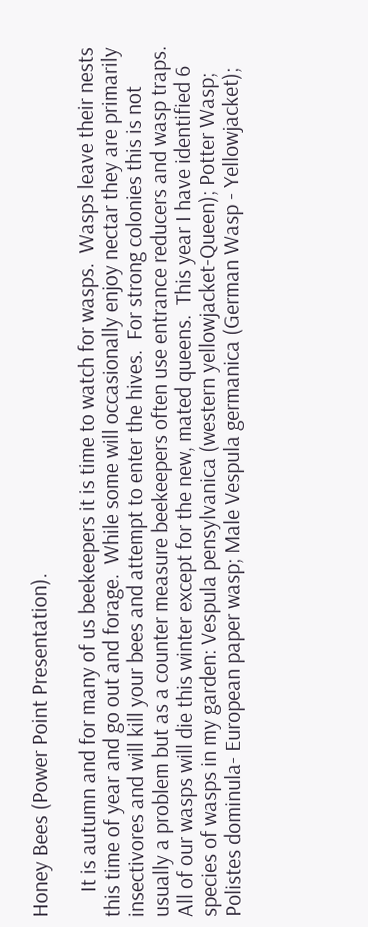Honey Bees (Power Point Presentation).

     It is autumn and for many of us beekeepers it is time to watch for wasps.  Wasps leave their nests this time of year and go out and forage.  While some will occasionally enjoy nectar they are primarily insectivores and will kill your bees and attempt to enter the hives.  For strong colonies this is not usually a problem but as a counter measure beekeepers often use entrance reducers and wasp traps.  All of our wasps will die this winter except for the new, mated queens.  This year I have identified 6 species of wasps in my garden: Vespula pensylvanica (western yellowjacket-Queen); Potter Wasp; Polistes dominula- European paper wasp; Male Vespula germanica (German Wasp - Yellowjacket);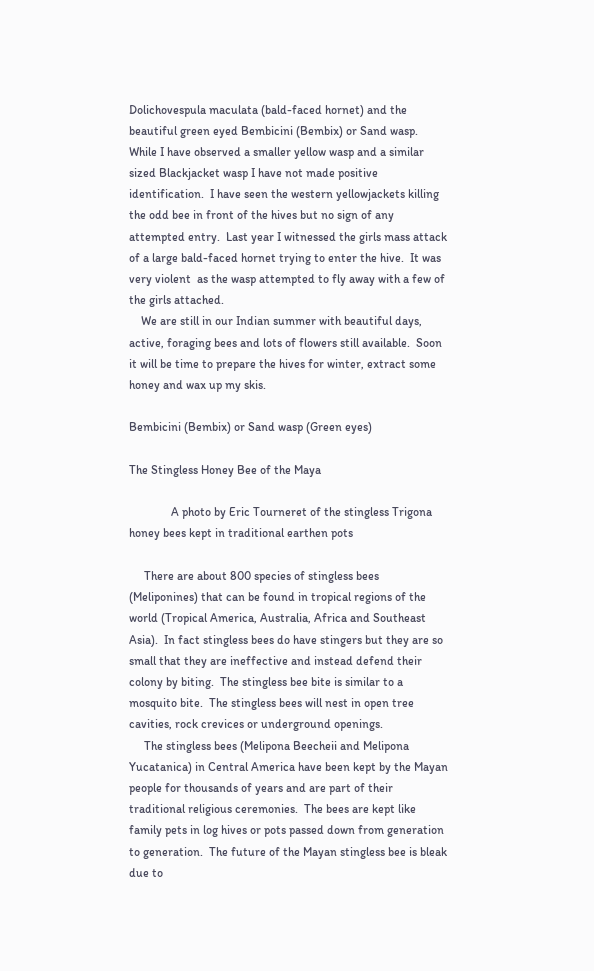Dolichovespula maculata (bald-faced hornet) and the beautiful green eyed Bembicini (Bembix) or Sand wasp.  While I have observed a smaller yellow wasp and a similar sized Blackjacket wasp I have not made positive identification.  I have seen the western yellowjackets killing the odd bee in front of the hives but no sign of any attempted entry.  Last year I witnessed the girls mass attack of a large bald-faced hornet trying to enter the hive.  It was very violent  as the wasp attempted to fly away with a few of the girls attached.
    We are still in our Indian summer with beautiful days, active, foraging bees and lots of flowers still available.  Soon it will be time to prepare the hives for winter, extract some honey and wax up my skis.

Bembicini (Bembix) or Sand wasp (Green eyes)

The Stingless Honey Bee of the Maya

              A photo by Eric Tourneret of the stingless Trigona honey bees kept in traditional earthen pots

     There are about 800 species of stingless bees (Meliponines) that can be found in tropical regions of the world (Tropical America, Australia, Africa and Southeast Asia).  In fact stingless bees do have stingers but they are so small that they are ineffective and instead defend their colony by biting.  The stingless bee bite is similar to a mosquito bite.  The stingless bees will nest in open tree cavities, rock crevices or underground openings.
     The stingless bees (Melipona Beecheii and Melipona Yucatanica) in Central America have been kept by the Mayan people for thousands of years and are part of their traditional religious ceremonies.  The bees are kept like family pets in log hives or pots passed down from generation to generation.  The future of the Mayan stingless bee is bleak due to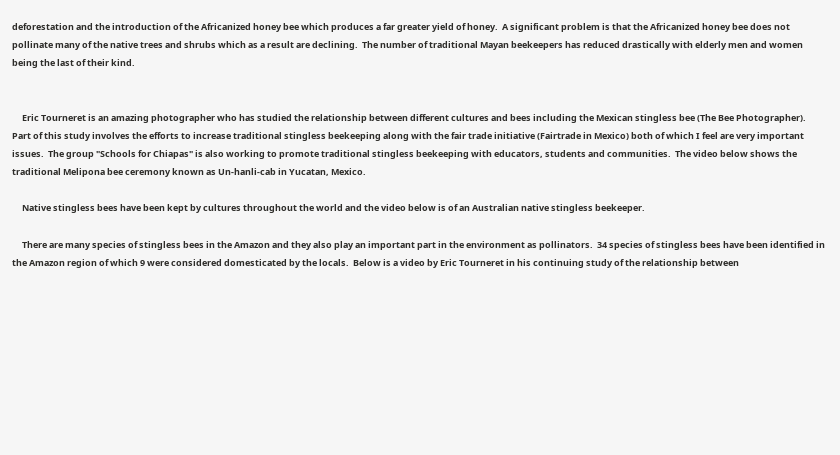deforestation and the introduction of the Africanized honey bee which produces a far greater yield of honey.  A significant problem is that the Africanized honey bee does not pollinate many of the native trees and shrubs which as a result are declining.  The number of traditional Mayan beekeepers has reduced drastically with elderly men and women being the last of their kind.


     Eric Tourneret is an amazing photographer who has studied the relationship between different cultures and bees including the Mexican stingless bee (The Bee Photographer).  Part of this study involves the efforts to increase traditional stingless beekeeping along with the fair trade initiative (Fairtrade in Mexico) both of which I feel are very important issues.  The group "Schools for Chiapas" is also working to promote traditional stingless beekeeping with educators, students and communities.  The video below shows the traditional Melipona bee ceremony known as Un-hanli-cab in Yucatan, Mexico.

     Native stingless bees have been kept by cultures throughout the world and the video below is of an Australian native stingless beekeeper.

     There are many species of stingless bees in the Amazon and they also play an important part in the environment as pollinators.  34 species of stingless bees have been identified in the Amazon region of which 9 were considered domesticated by the locals.  Below is a video by Eric Tourneret in his continuing study of the relationship between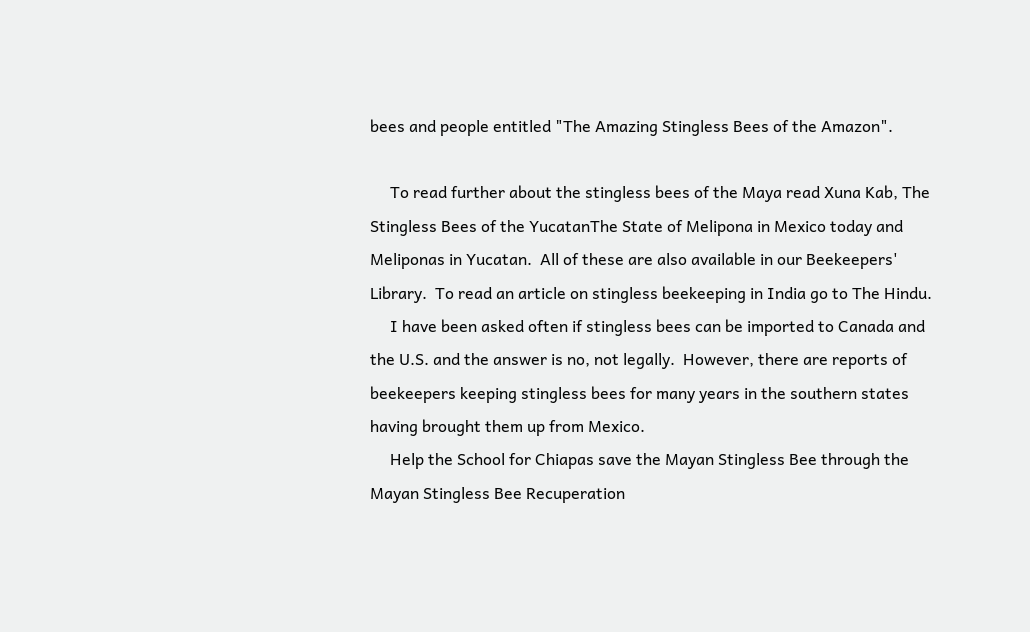bees and people entitled "The Amazing Stingless Bees of the Amazon".

     To read further about the stingless bees of the Maya read Xuna Kab, The Stingless Bees of the YucatanThe State of Melipona in Mexico today and Meliponas in Yucatan.  All of these are also available in our Beekeepers' Library.  To read an article on stingless beekeeping in India go to The Hindu.
     I have been asked often if stingless bees can be imported to Canada and the U.S. and the answer is no, not legally.  However, there are reports of beekeepers keeping stingless bees for many years in the southern states having brought them up from Mexico.
     Help the School for Chiapas save the Mayan Stingless Bee through the Mayan Stingless Bee Recuperation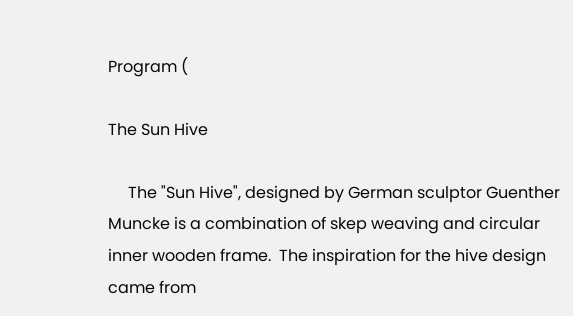Program (

The Sun Hive

     The "Sun Hive", designed by German sculptor Guenther Muncke is a combination of skep weaving and circular inner wooden frame.  The inspiration for the hive design came from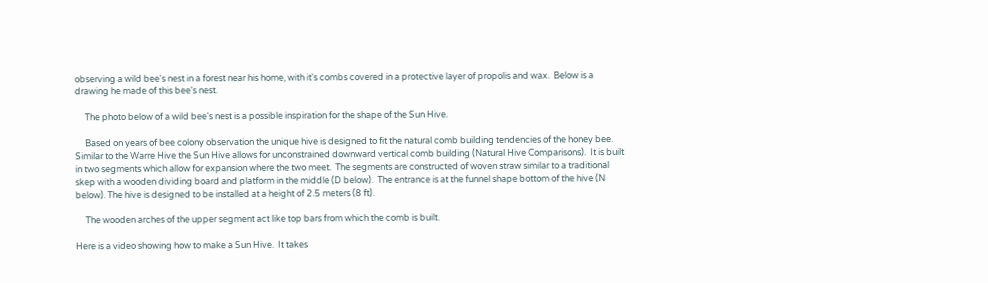observing a wild bee's nest in a forest near his home, with it's combs covered in a protective layer of propolis and wax.  Below is a drawing he made of this bee's nest.

     The photo below of a wild bee's nest is a possible inspiration for the shape of the Sun Hive.

     Based on years of bee colony observation the unique hive is designed to fit the natural comb building tendencies of the honey bee.  Similar to the Warre Hive the Sun Hive allows for unconstrained downward vertical comb building (Natural Hive Comparisons).  It is built in two segments which allow for expansion where the two meet.  The segments are constructed of woven straw similar to a traditional skep with a wooden dividing board and platform in the middle (D below).  The entrance is at the funnel shape bottom of the hive (N below). The hive is designed to be installed at a height of 2.5 meters (8 ft).

     The wooden arches of the upper segment act like top bars from which the comb is built.

Here is a video showing how to make a Sun Hive.  It takes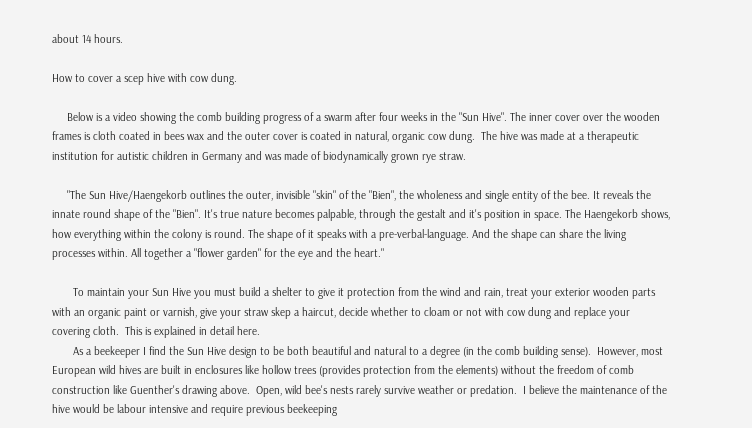about 14 hours.

How to cover a scep hive with cow dung.

     Below is a video showing the comb building progress of a swarm after four weeks in the "Sun Hive". The inner cover over the wooden frames is cloth coated in bees wax and the outer cover is coated in natural, organic cow dung.  The hive was made at a therapeutic institution for autistic children in Germany and was made of biodynamically grown rye straw.

     "The Sun Hive/Haengekorb outlines the outer, invisible "skin" of the "Bien", the wholeness and single entity of the bee. It reveals the innate round shape of the "Bien". It's true nature becomes palpable, through the gestalt and it's position in space. The Haengekorb shows, how everything within the colony is round. The shape of it speaks with a pre-verbal-language. And the shape can share the living processes within. All together a "flower garden" for the eye and the heart."

       To maintain your Sun Hive you must build a shelter to give it protection from the wind and rain, treat your exterior wooden parts with an organic paint or varnish, give your straw skep a haircut, decide whether to cloam or not with cow dung and replace your covering cloth.  This is explained in detail here.
       As a beekeeper I find the Sun Hive design to be both beautiful and natural to a degree (in the comb building sense).  However, most European wild hives are built in enclosures like hollow trees (provides protection from the elements) without the freedom of comb construction like Guenther's drawing above.  Open, wild bee's nests rarely survive weather or predation.  I believe the maintenance of the hive would be labour intensive and require previous beekeeping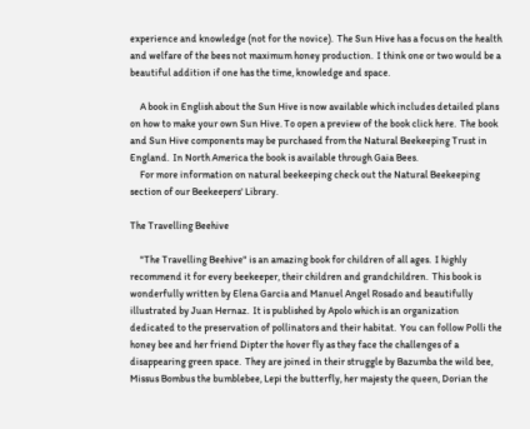experience and knowledge (not for the novice).  The Sun Hive has a focus on the health and welfare of the bees not maximum honey production.  I think one or two would be a beautiful addition if one has the time, knowledge and space.

     A book in English about the Sun Hive is now available which includes detailed plans on how to make your own Sun Hive. To open a preview of the book click here.  The book and Sun Hive components may be purchased from the Natural Beekeeping Trust in England.  In North America the book is available through Gaia Bees.
     For more information on natural beekeeping check out the Natural Beekeeping section of our Beekeepers' Library.

The Travelling Beehive

     "The Travelling Beehive" is an amazing book for children of all ages.  I highly recommend it for every beekeeper, their children and grandchildren.  This book is wonderfully written by Elena Garcia and Manuel Angel Rosado and beautifully illustrated by Juan Hernaz.  It is published by Apolo which is an organization dedicated to the preservation of pollinators and their habitat.  You can follow Polli the honey bee and her friend Dipter the hover fly as they face the challenges of a disappearing green space.  They are joined in their struggle by Bazumba the wild bee, Missus Bombus the bumblebee, Lepi the butterfly, her majesty the queen, Dorian the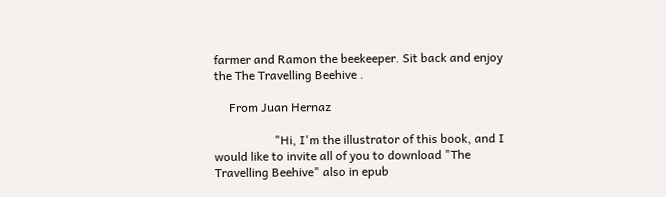farmer and Ramon the beekeeper. Sit back and enjoy the The Travelling Beehive .

     From Juan Hernaz

                    "Hi, I'm the illustrator of this book, and I would like to invite all of you to download "The Travelling Beehive" also in epub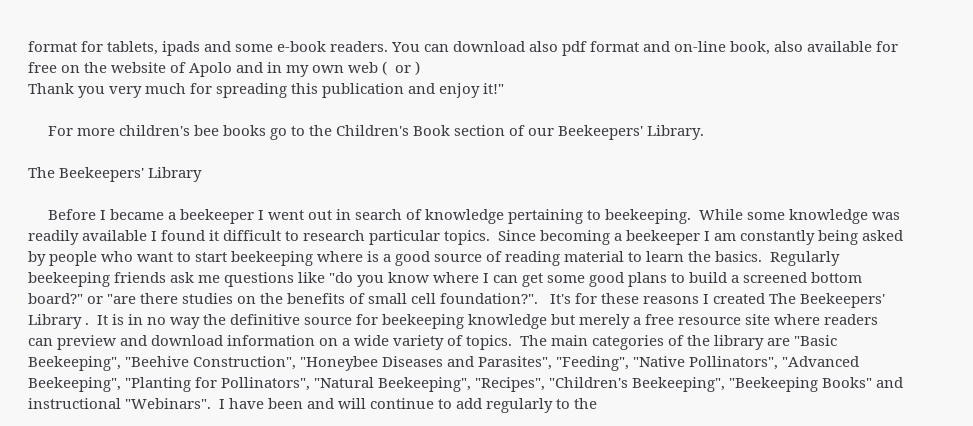format for tablets, ipads and some e-book readers. You can download also pdf format and on-line book, also available for free on the website of Apolo and in my own web (  or )
Thank you very much for spreading this publication and enjoy it!"

     For more children's bee books go to the Children's Book section of our Beekeepers' Library.

The Beekeepers' Library

     Before I became a beekeeper I went out in search of knowledge pertaining to beekeeping.  While some knowledge was readily available I found it difficult to research particular topics.  Since becoming a beekeeper I am constantly being asked by people who want to start beekeeping where is a good source of reading material to learn the basics.  Regularly beekeeping friends ask me questions like "do you know where I can get some good plans to build a screened bottom board?" or "are there studies on the benefits of small cell foundation?".   It's for these reasons I created The Beekeepers' Library .  It is in no way the definitive source for beekeeping knowledge but merely a free resource site where readers can preview and download information on a wide variety of topics.  The main categories of the library are "Basic Beekeeping", "Beehive Construction", "Honeybee Diseases and Parasites", "Feeding", "Native Pollinators", "Advanced Beekeeping", "Planting for Pollinators", "Natural Beekeeping", "Recipes", "Children's Beekeeping", "Beekeeping Books" and instructional "Webinars".  I have been and will continue to add regularly to the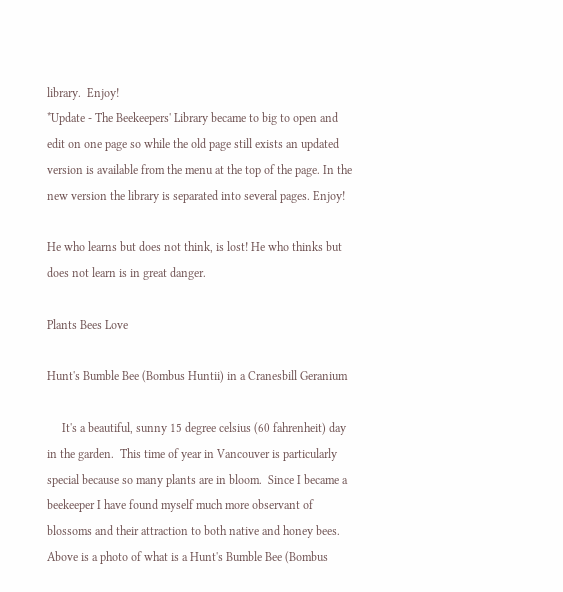library.  Enjoy!
*Update - The Beekeepers' Library became to big to open and edit on one page so while the old page still exists an updated version is available from the menu at the top of the page. In the new version the library is separated into several pages. Enjoy!

He who learns but does not think, is lost! He who thinks but does not learn is in great danger.

Plants Bees Love

Hunt's Bumble Bee (Bombus Huntii) in a Cranesbill Geranium

     It's a beautiful, sunny 15 degree celsius (60 fahrenheit) day in the garden.  This time of year in Vancouver is particularly special because so many plants are in bloom.  Since I became a beekeeper I have found myself much more observant of blossoms and their attraction to both native and honey bees.  Above is a photo of what is a Hunt's Bumble Bee (Bombus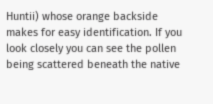Huntii) whose orange backside makes for easy identification. If you look closely you can see the pollen being scattered beneath the native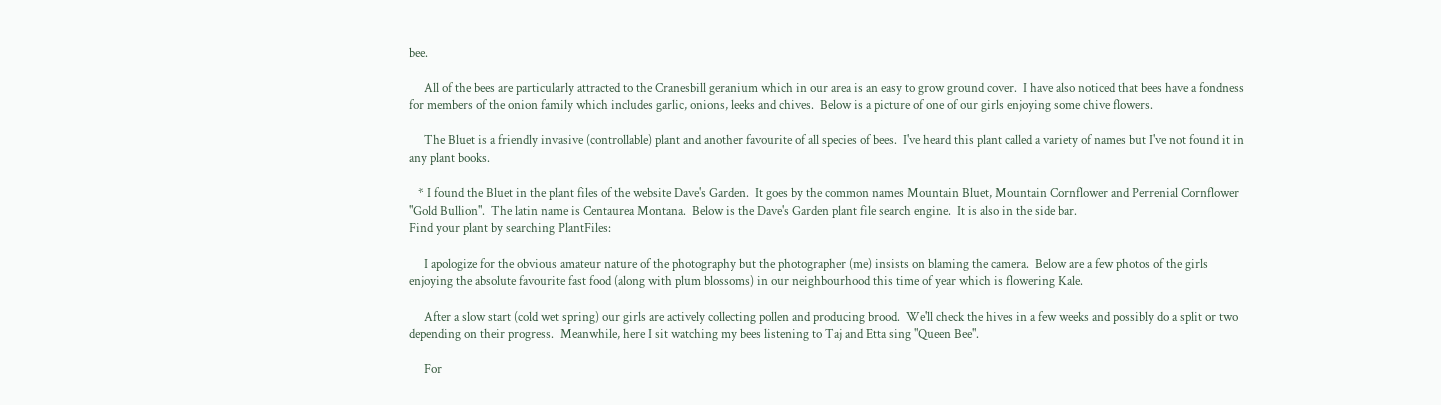bee.

     All of the bees are particularly attracted to the Cranesbill geranium which in our area is an easy to grow ground cover.  I have also noticed that bees have a fondness for members of the onion family which includes garlic, onions, leeks and chives.  Below is a picture of one of our girls enjoying some chive flowers.

     The Bluet is a friendly invasive (controllable) plant and another favourite of all species of bees.  I've heard this plant called a variety of names but I've not found it in any plant books.

   * I found the Bluet in the plant files of the website Dave's Garden.  It goes by the common names Mountain Bluet, Mountain Cornflower and Perrenial Cornflower "Gold Bullion".  The latin name is Centaurea Montana.  Below is the Dave's Garden plant file search engine.  It is also in the side bar.
Find your plant by searching PlantFiles:

     I apologize for the obvious amateur nature of the photography but the photographer (me) insists on blaming the camera.  Below are a few photos of the girls enjoying the absolute favourite fast food (along with plum blossoms) in our neighbourhood this time of year which is flowering Kale.

     After a slow start (cold wet spring) our girls are actively collecting pollen and producing brood.  We'll check the hives in a few weeks and possibly do a split or two depending on their progress.  Meanwhile, here I sit watching my bees listening to Taj and Etta sing "Queen Bee".

     For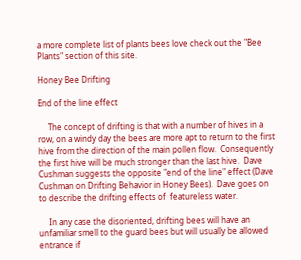a more complete list of plants bees love check out the "Bee Plants" section of this site.

Honey Bee Drifting

End of the line effect

     The concept of drifting is that with a number of hives in a row, on a windy day the bees are more apt to return to the first hive from the direction of the main pollen flow.  Consequently the first hive will be much stronger than the last hive.  Dave Cushman suggests the opposite "end of the line" effect (Dave Cushman on Drifting Behavior in Honey Bees).  Dave goes on to describe the drifting effects of  featureless water.

     In any case the disoriented, drifting bees will have an unfamiliar smell to the guard bees but will usually be allowed entrance if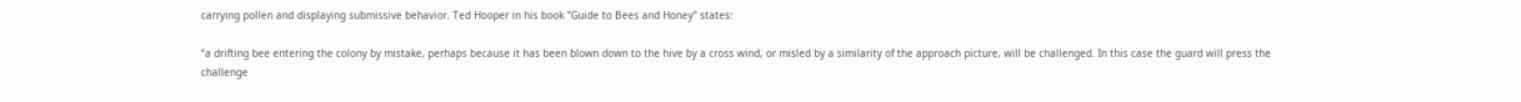carrying pollen and displaying submissive behavior. Ted Hooper in his book "Guide to Bees and Honey" states:

“a drifting bee entering the colony by mistake, perhaps because it has been blown down to the hive by a cross wind, or misled by a similarity of the approach picture, will be challenged. In this case the guard will press the challenge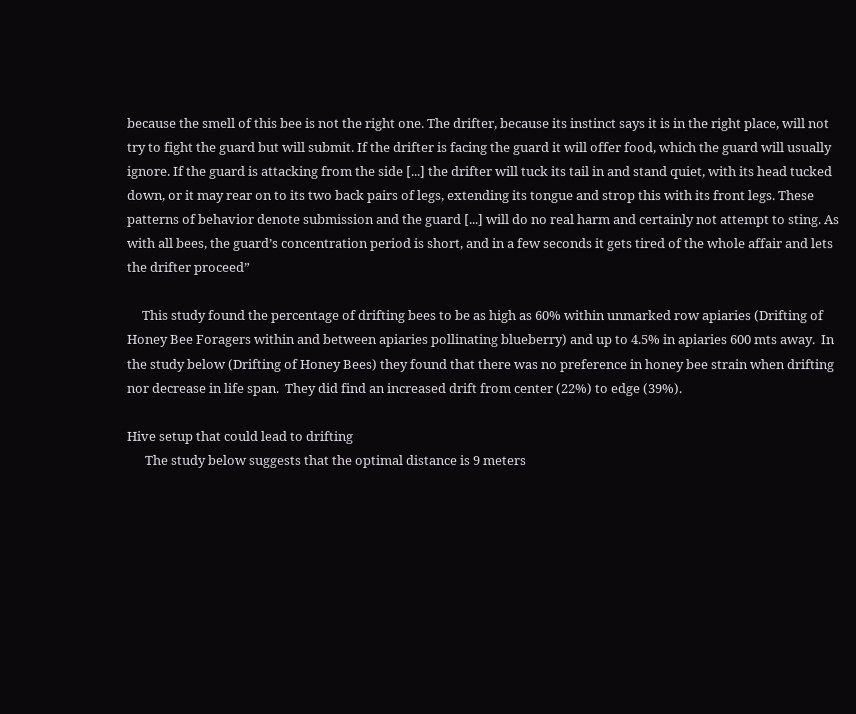because the smell of this bee is not the right one. The drifter, because its instinct says it is in the right place, will not try to fight the guard but will submit. If the drifter is facing the guard it will offer food, which the guard will usually ignore. If the guard is attacking from the side [...] the drifter will tuck its tail in and stand quiet, with its head tucked down, or it may rear on to its two back pairs of legs, extending its tongue and strop this with its front legs. These patterns of behavior denote submission and the guard [...] will do no real harm and certainly not attempt to sting. As with all bees, the guard’s concentration period is short, and in a few seconds it gets tired of the whole affair and lets the drifter proceed”

     This study found the percentage of drifting bees to be as high as 60% within unmarked row apiaries (Drifting of Honey Bee Foragers within and between apiaries pollinating blueberry) and up to 4.5% in apiaries 600 mts away.  In the study below (Drifting of Honey Bees) they found that there was no preference in honey bee strain when drifting nor decrease in life span.  They did find an increased drift from center (22%) to edge (39%).

Hive setup that could lead to drifting
      The study below suggests that the optimal distance is 9 meters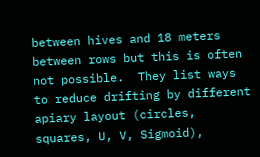between hives and 18 meters between rows but this is often not possible.  They list ways to reduce drifting by different apiary layout (circles, squares, U, V, Sigmoid),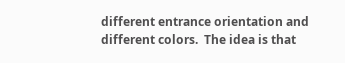different entrance orientation and different colors.  The idea is that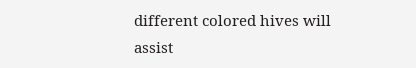different colored hives will assist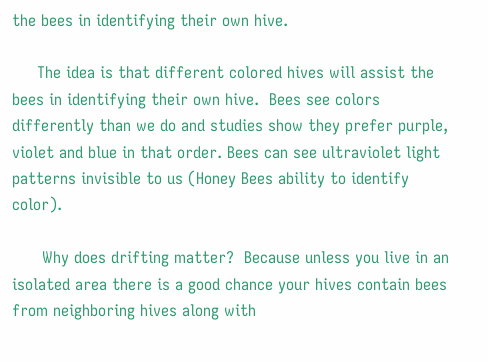the bees in identifying their own hive.

     The idea is that different colored hives will assist the bees in identifying their own hive.  Bees see colors differently than we do and studies show they prefer purple, violet and blue in that order. Bees can see ultraviolet light patterns invisible to us (Honey Bees ability to identify color).

      Why does drifting matter?  Because unless you live in an isolated area there is a good chance your hives contain bees from neighboring hives along with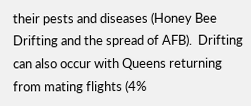their pests and diseases (Honey Bee Drifting and the spread of AFB).  Drifting can also occur with Queens returning from mating flights (4%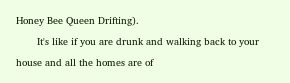Honey Bee Queen Drifting).
       It's like if you are drunk and walking back to your house and all the homes are of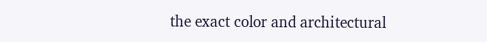the exact color and architectural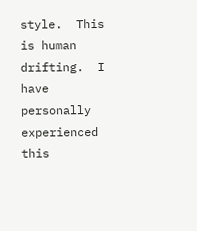style.  This is human drifting.  I have personally experienced this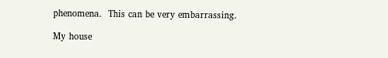phenomena.  This can be very embarrassing.

My house